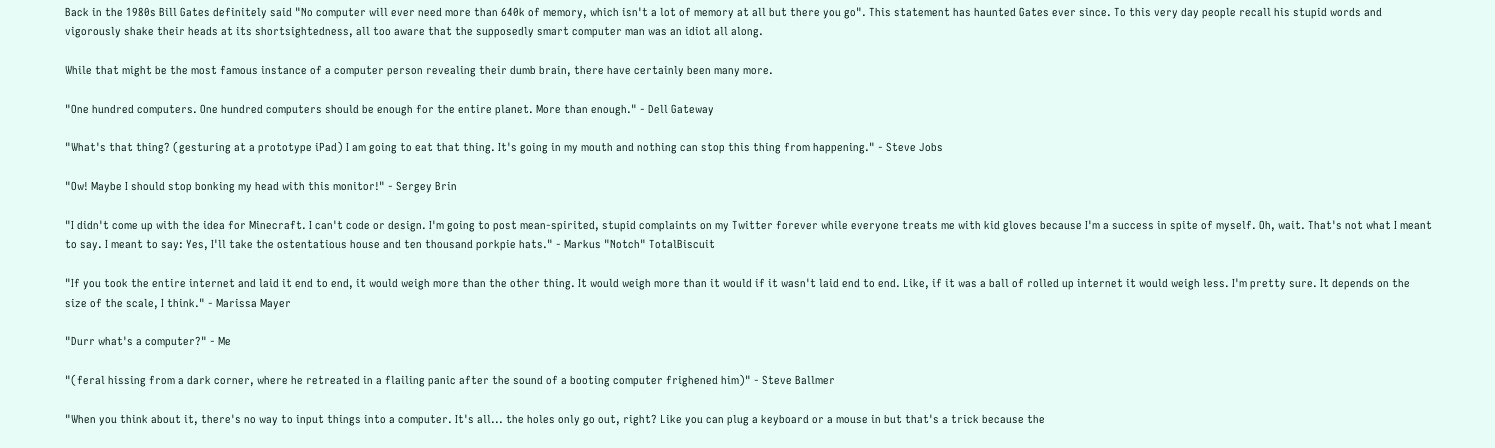Back in the 1980s Bill Gates definitely said "No computer will ever need more than 640k of memory, which isn't a lot of memory at all but there you go". This statement has haunted Gates ever since. To this very day people recall his stupid words and vigorously shake their heads at its shortsightedness, all too aware that the supposedly smart computer man was an idiot all along.

While that might be the most famous instance of a computer person revealing their dumb brain, there have certainly been many more.

"One hundred computers. One hundred computers should be enough for the entire planet. More than enough." - Dell Gateway

"What's that thing? (gesturing at a prototype iPad) I am going to eat that thing. It's going in my mouth and nothing can stop this thing from happening." - Steve Jobs

"Ow! Maybe I should stop bonking my head with this monitor!" - Sergey Brin

"I didn't come up with the idea for Minecraft. I can't code or design. I'm going to post mean-spirited, stupid complaints on my Twitter forever while everyone treats me with kid gloves because I'm a success in spite of myself. Oh, wait. That's not what I meant to say. I meant to say: Yes, I'll take the ostentatious house and ten thousand porkpie hats." - Markus "Notch" TotalBiscuit

"If you took the entire internet and laid it end to end, it would weigh more than the other thing. It would weigh more than it would if it wasn't laid end to end. Like, if it was a ball of rolled up internet it would weigh less. I'm pretty sure. It depends on the size of the scale, I think." - Marissa Mayer

"Durr what's a computer?" - Me

"(feral hissing from a dark corner, where he retreated in a flailing panic after the sound of a booting computer frighened him)" - Steve Ballmer

"When you think about it, there's no way to input things into a computer. It's all... the holes only go out, right? Like you can plug a keyboard or a mouse in but that's a trick because the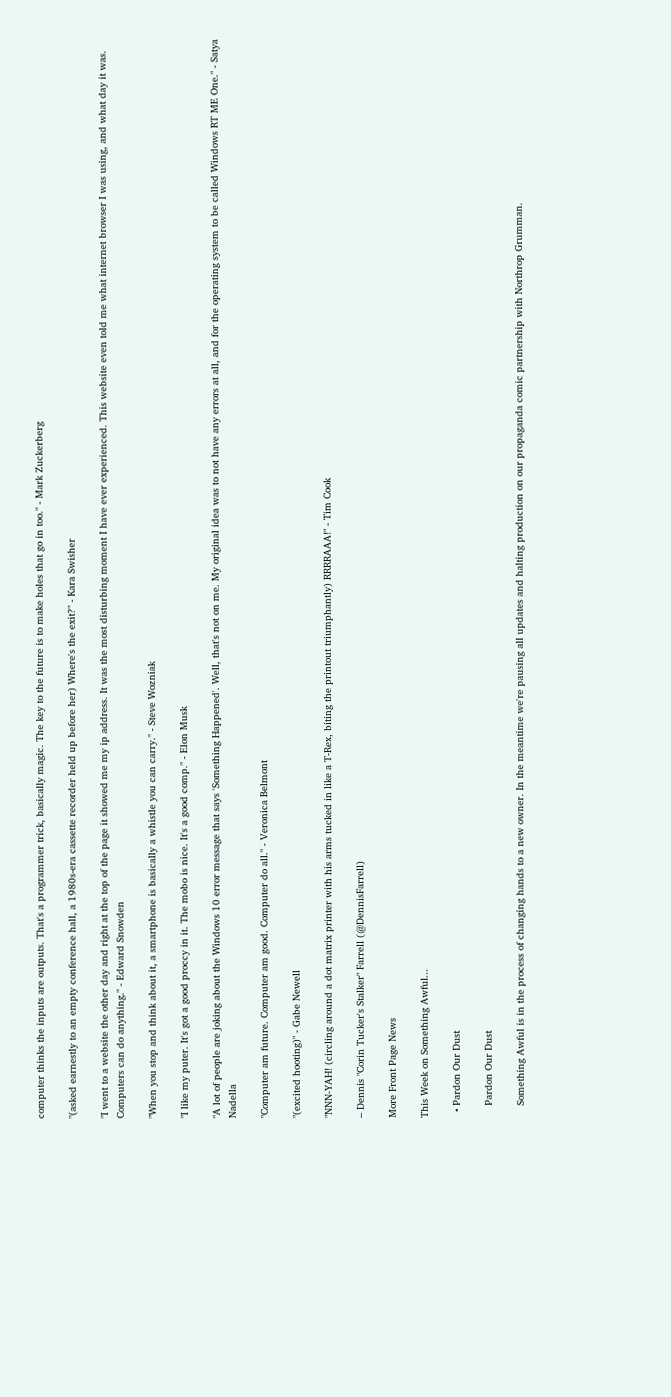computer thinks the inputs are outputs. That's a programmer trick, basically magic. The key to the future is to make holes that go in too." - Mark Zuckerberg

"(asked earnestly to an empty conference hall, a 1980s-era cassette recorder held up before her) Where's the exit?" - Kara Swisher

"I went to a website the other day and right at the top of the page it showed me my ip address. It was the most disturbing moment I have ever experienced. This website even told me what internet browser I was using, and what day it was. Computers can do anything." - Edward Snowden

"When you stop and think about it, a smartphone is basically a whistle you can carry." - Steve Wozniak

"I like my puter. It's got a good proccy in it. The mobo is nice. It's a good comp." - Elon Musk

"A lot of people are joking about the Windows 10 error message that says 'Something Happened'. Well, that's not on me. My original idea was to not have any errors at all, and for the operating system to be called Windows RT ME One." - Satya Nadella

"Computer am future. Computer am good. Computer do all." - Veronica Belmont

"(excited hooting)" - Gabe Newell

"NNN-YAH! (circling around a dot matrix printer with his arms tucked in like a T-Rex, biting the printout triumphantly) RRRRAAA!" - Tim Cook

– Dennis "Corin Tucker's Stalker" Farrell (@DennisFarrell)

More Front Page News

This Week on Something Awful...

  • Pardon Our Dust

    Pardon Our Dust

    Something Awful is in the process of changing hands to a new owner. In the meantime we're pausing all updates and halting production on our propaganda comic partnership with Northrop Grumman.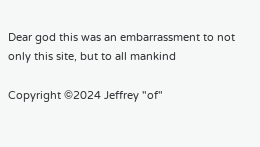Dear god this was an embarrassment to not only this site, but to all mankind

Copyright ©2024 Jeffrey "of"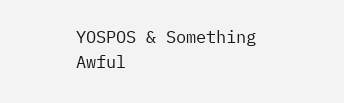YOSPOS & Something Awful